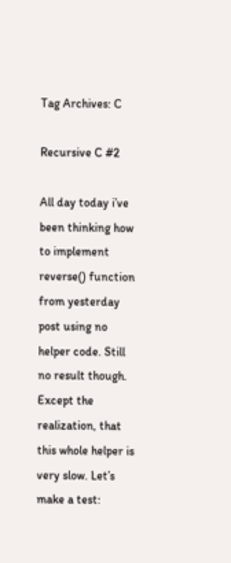Tag Archives: C

Recursive C #2

All day today i’ve been thinking how to implement reverse() function from yesterday post using no helper code. Still no result though. Except the realization, that this whole helper is very slow. Let’s make a test: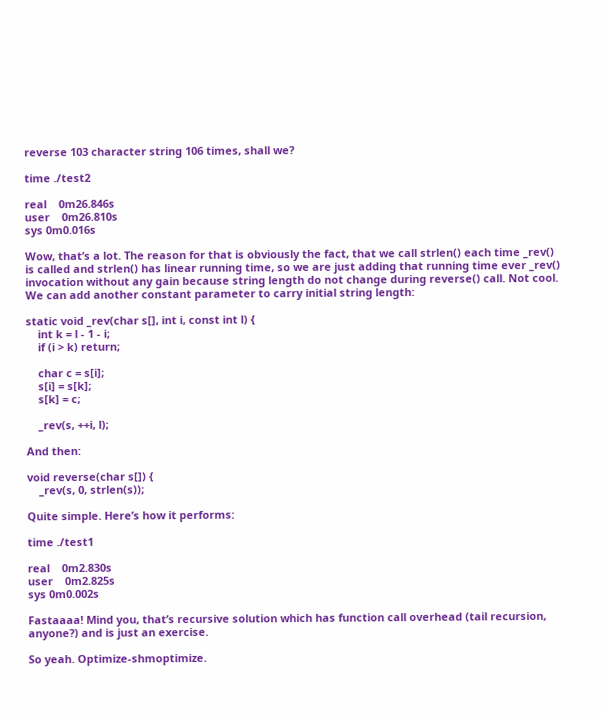reverse 103 character string 106 times, shall we?

time ./test2

real    0m26.846s
user    0m26.810s
sys 0m0.016s

Wow, that’s a lot. The reason for that is obviously the fact, that we call strlen() each time _rev() is called and strlen() has linear running time, so we are just adding that running time ever _rev() invocation without any gain because string length do not change during reverse() call. Not cool. We can add another constant parameter to carry initial string length:

static void _rev(char s[], int i, const int l) {
    int k = l - 1 - i;
    if (i > k) return;

    char c = s[i];
    s[i] = s[k];
    s[k] = c;

    _rev(s, ++i, l);

And then:

void reverse(char s[]) {
    _rev(s, 0, strlen(s));

Quite simple. Here’s how it performs:

time ./test1

real    0m2.830s
user    0m2.825s
sys 0m0.002s

Fastaaaa! Mind you, that’s recursive solution which has function call overhead (tail recursion, anyone?) and is just an exercise.

So yeah. Optimize-shmoptimize.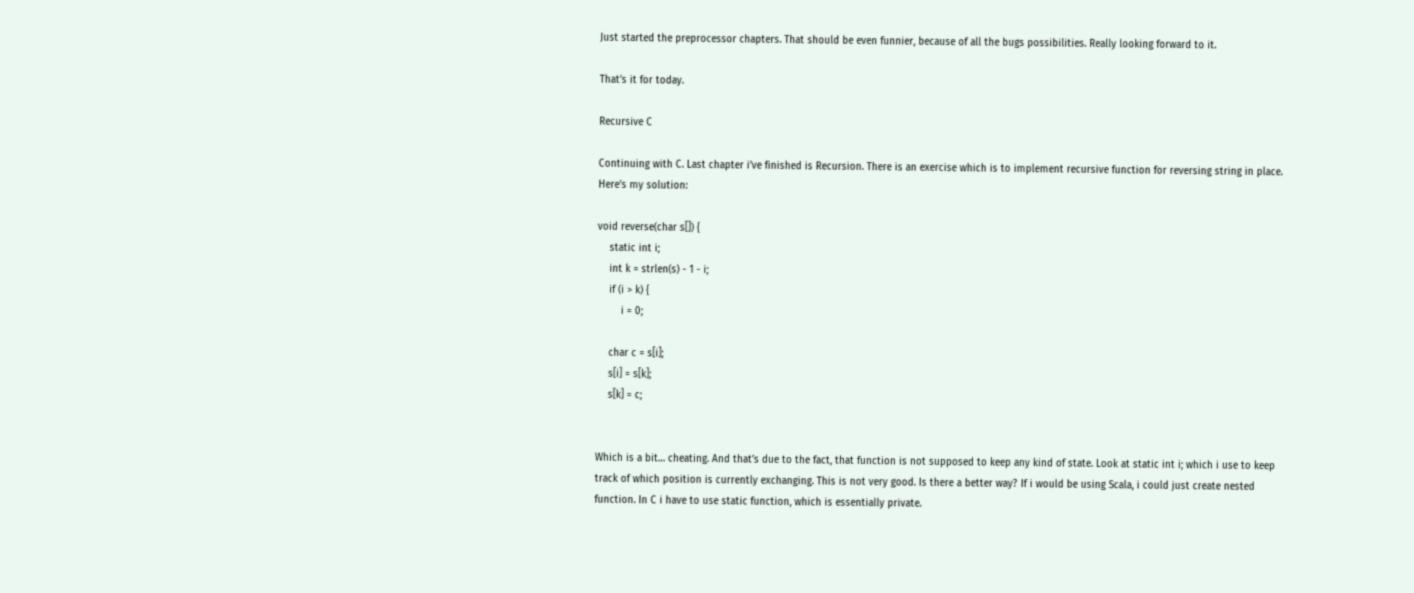Just started the preprocessor chapters. That should be even funnier, because of all the bugs possibilities. Really looking forward to it.

That’s it for today.

Recursive C

Continuing with C. Last chapter i’ve finished is Recursion. There is an exercise which is to implement recursive function for reversing string in place. Here’s my solution:

void reverse(char s[]) {
    static int i;
    int k = strlen(s) - 1 - i;
    if (i > k) {
        i = 0;

    char c = s[i];
    s[i] = s[k];
    s[k] = c;


Which is a bit… cheating. And that’s due to the fact, that function is not supposed to keep any kind of state. Look at static int i; which i use to keep track of which position is currently exchanging. This is not very good. Is there a better way? If i would be using Scala, i could just create nested function. In C i have to use static function, which is essentially private.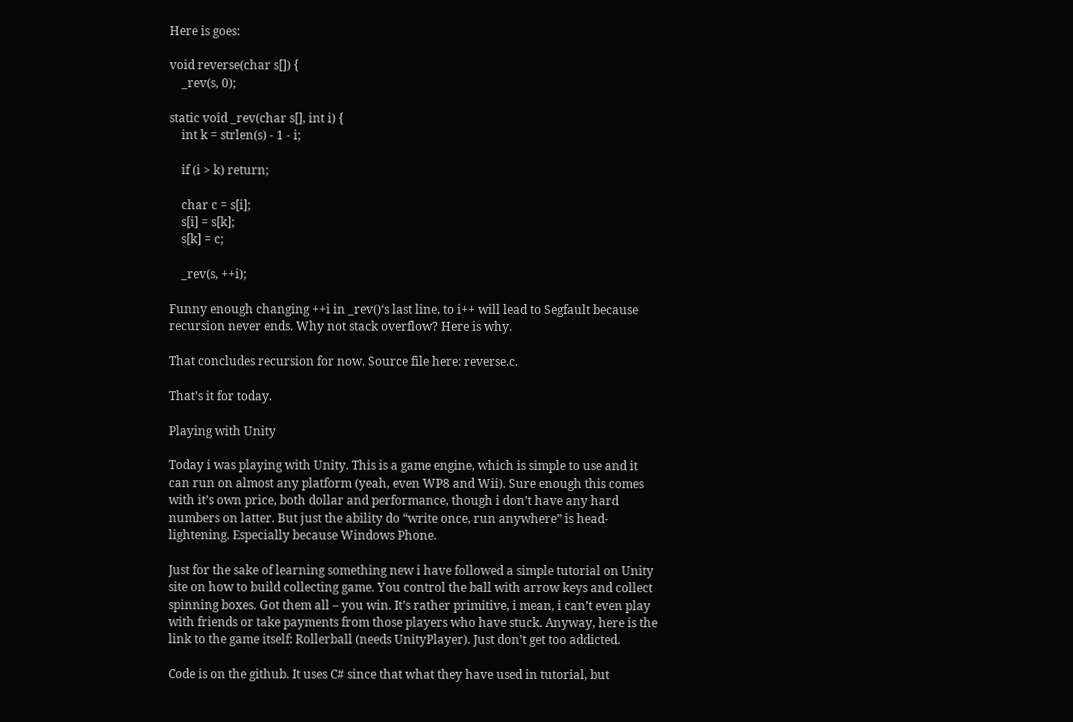Here is goes:

void reverse(char s[]) {
    _rev(s, 0);

static void _rev(char s[], int i) {
    int k = strlen(s) - 1 - i;

    if (i > k) return;

    char c = s[i];
    s[i] = s[k];
    s[k] = c;

    _rev(s, ++i);

Funny enough changing ++i in _rev()‘s last line, to i++ will lead to Segfault because recursion never ends. Why not stack overflow? Here is why.

That concludes recursion for now. Source file here: reverse.c.

That’s it for today.

Playing with Unity

Today i was playing with Unity. This is a game engine, which is simple to use and it can run on almost any platform (yeah, even WP8 and Wii). Sure enough this comes with it’s own price, both dollar and performance, though i don’t have any hard numbers on latter. But just the ability do “write once, run anywhere” is head-lightening. Especially because Windows Phone.

Just for the sake of learning something new i have followed a simple tutorial on Unity site on how to build collecting game. You control the ball with arrow keys and collect spinning boxes. Got them all – you win. It’s rather primitive, i mean, i can’t even play with friends or take payments from those players who have stuck. Anyway, here is the link to the game itself: Rollerball (needs UnityPlayer). Just don’t get too addicted.

Code is on the github. It uses C# since that what they have used in tutorial, but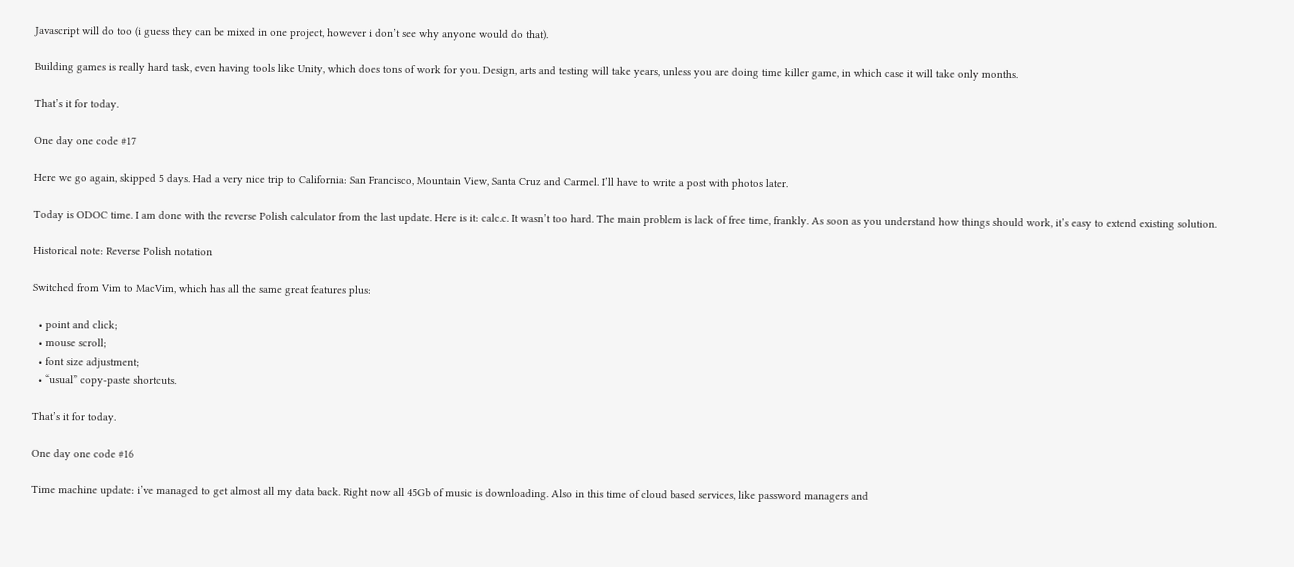Javascript will do too (i guess they can be mixed in one project, however i don’t see why anyone would do that).

Building games is really hard task, even having tools like Unity, which does tons of work for you. Design, arts and testing will take years, unless you are doing time killer game, in which case it will take only months.

That’s it for today.

One day one code #17

Here we go again, skipped 5 days. Had a very nice trip to California: San Francisco, Mountain View, Santa Cruz and Carmel. I’ll have to write a post with photos later.

Today is ODOC time. I am done with the reverse Polish calculator from the last update. Here is it: calc.c. It wasn’t too hard. The main problem is lack of free time, frankly. As soon as you understand how things should work, it’s easy to extend existing solution.

Historical note: Reverse Polish notation

Switched from Vim to MacVim, which has all the same great features plus:

  • point and click;
  • mouse scroll;
  • font size adjustment;
  • “usual” copy-paste shortcuts.

That’s it for today.

One day one code #16

Time machine update: i’ve managed to get almost all my data back. Right now all 45Gb of music is downloading. Also in this time of cloud based services, like password managers and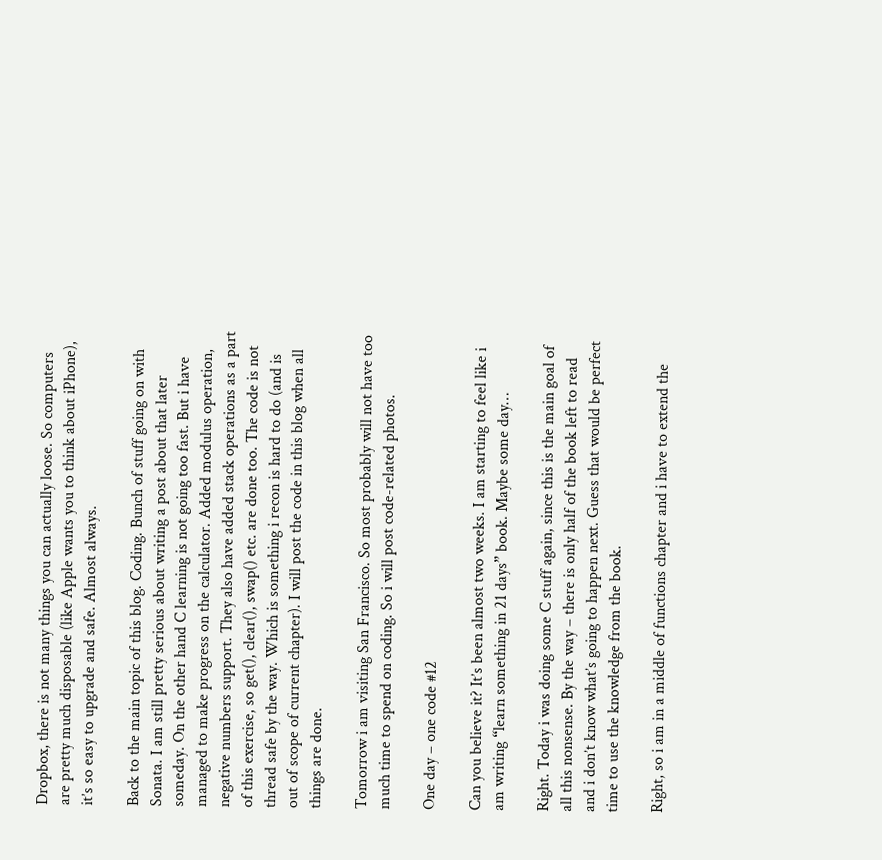Dropbox, there is not many things you can actually loose. So computers are pretty much disposable (like Apple wants you to think about iPhone), it’s so easy to upgrade and safe. Almost always.

Back to the main topic of this blog. Coding. Bunch of stuff going on with Sonata. I am still pretty serious about writing a post about that later someday. On the other hand C learning is not going too fast. But i have managed to make progress on the calculator. Added modulus operation, negative numbers support. They also have added stack operations as a part of this exercise, so get(), clear(), swap() etc. are done too. The code is not thread safe by the way. Which is something i recon is hard to do (and is out of scope of current chapter). I will post the code in this blog when all things are done.

Tomorrow i am visiting San Francisco. So most probably will not have too much time to spend on coding. So i will post code-related photos.

One day – one code #12

Can you believe it? It’s been almost two weeks. I am starting to feel like i am writing “learn something in 21 days” book. Maybe some day…

Right. Today i was doing some C stuff again, since this is the main goal of all this nonsense. By the way – there is only half of the book left to read and i don’t know what’s going to happen next. Guess that would be perfect time to use the knowledge from the book.

Right, so i am in a middle of functions chapter and i have to extend the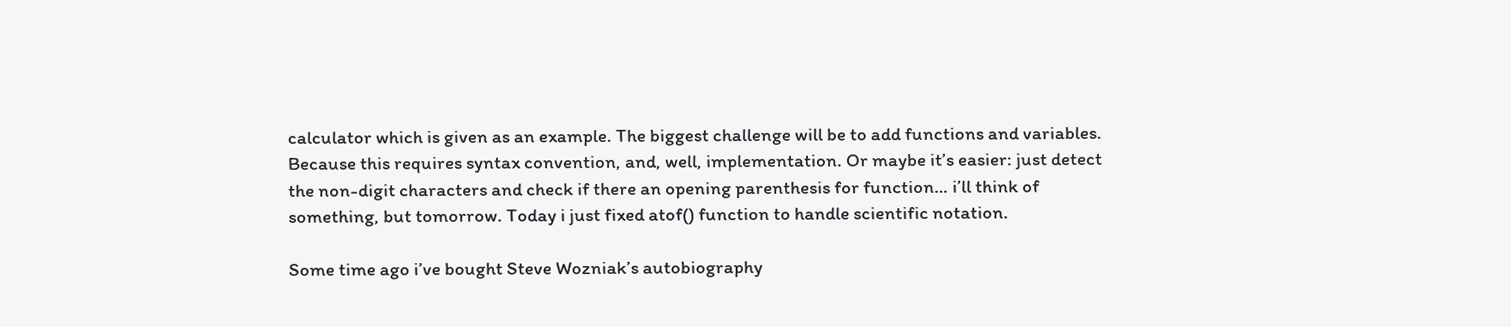calculator which is given as an example. The biggest challenge will be to add functions and variables. Because this requires syntax convention, and, well, implementation. Or maybe it’s easier: just detect the non-digit characters and check if there an opening parenthesis for function… i’ll think of something, but tomorrow. Today i just fixed atof() function to handle scientific notation.

Some time ago i’ve bought Steve Wozniak’s autobiography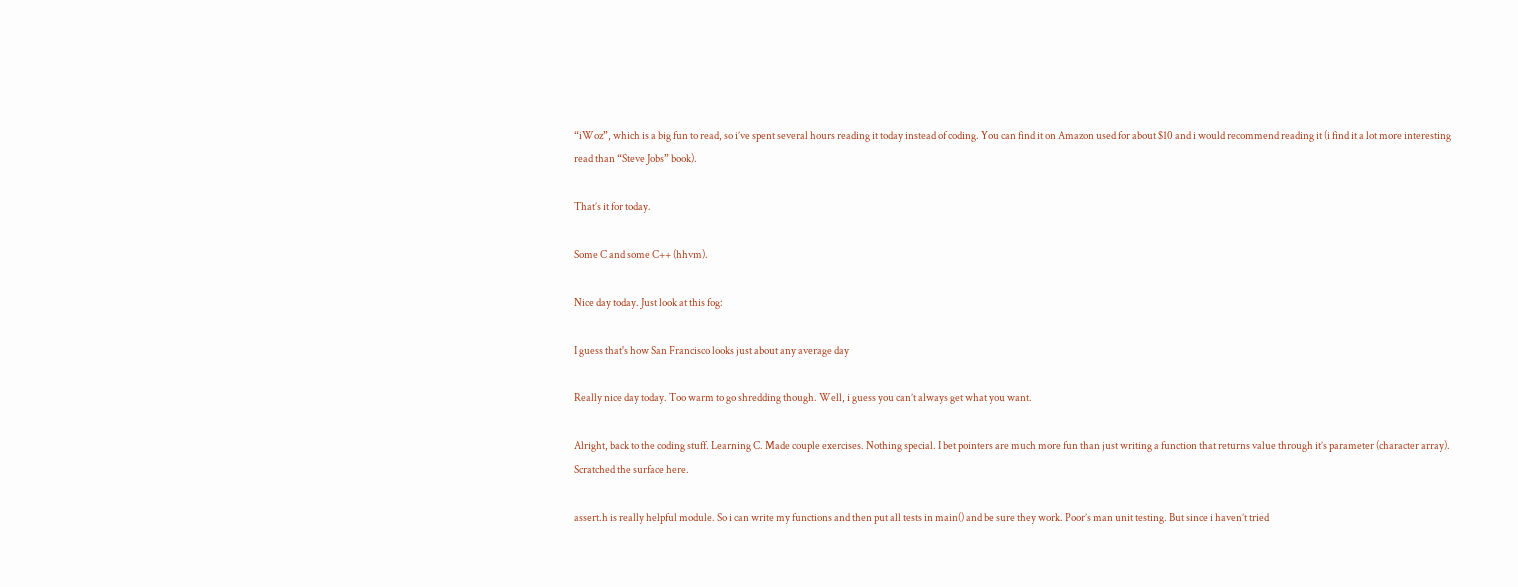“iWoz”, which is a big fun to read, so i’ve spent several hours reading it today instead of coding. You can find it on Amazon used for about $10 and i would recommend reading it (i find it a lot more interesting read than “Steve Jobs” book).

That’s it for today.

Some C and some C++ (hhvm).

Nice day today. Just look at this fog:

I guess that's how San Francisco looks just about any average day

Really nice day today. Too warm to go shredding though. Well, i guess you can’t always get what you want.

Alright, back to the coding stuff. Learning C. Made couple exercises. Nothing special. I bet pointers are much more fun than just writing a function that returns value through it’s parameter (character array). Scratched the surface here.

assert.h is really helpful module. So i can write my functions and then put all tests in main() and be sure they work. Poor’s man unit testing. But since i haven’t tried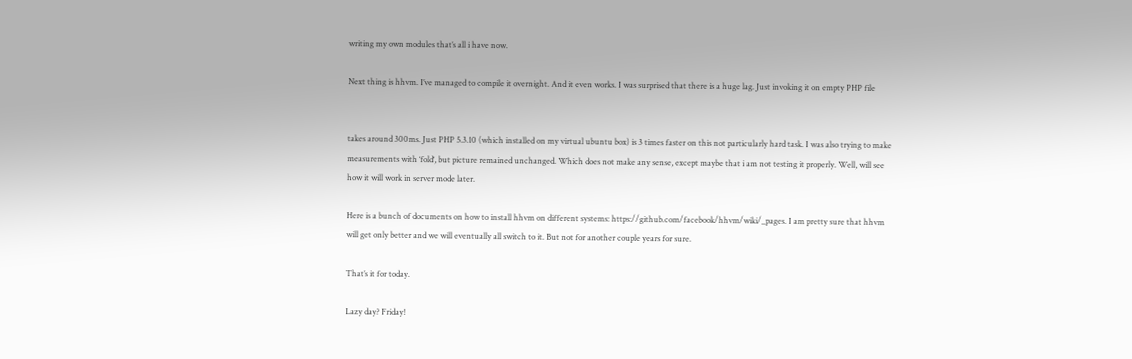writing my own modules that’s all i have now.

Next thing is hhvm. I’ve managed to compile it overnight. And it even works. I was surprised that there is a huge lag. Just invoking it on empty PHP file


takes around 300ms. Just PHP 5.3.10 (which installed on my virtual ubuntu box) is 3 times faster on this not particularly hard task. I was also trying to make measurements with ‘fold‘, but picture remained unchanged. Which does not make any sense, except maybe that i am not testing it properly. Well, will see how it will work in server mode later.

Here is a bunch of documents on how to install hhvm on different systems: https://github.com/facebook/hhvm/wiki/_pages. I am pretty sure that hhvm will get only better and we will eventually all switch to it. But not for another couple years for sure.

That’s it for today.

Lazy day? Friday!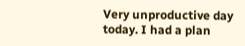Very unproductive day today. I had a plan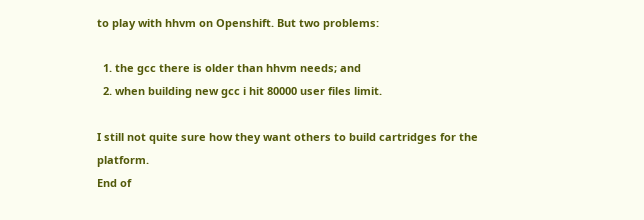to play with hhvm on Openshift. But two problems:

  1. the gcc there is older than hhvm needs; and
  2. when building new gcc i hit 80000 user files limit.

I still not quite sure how they want others to build cartridges for the platform.
End of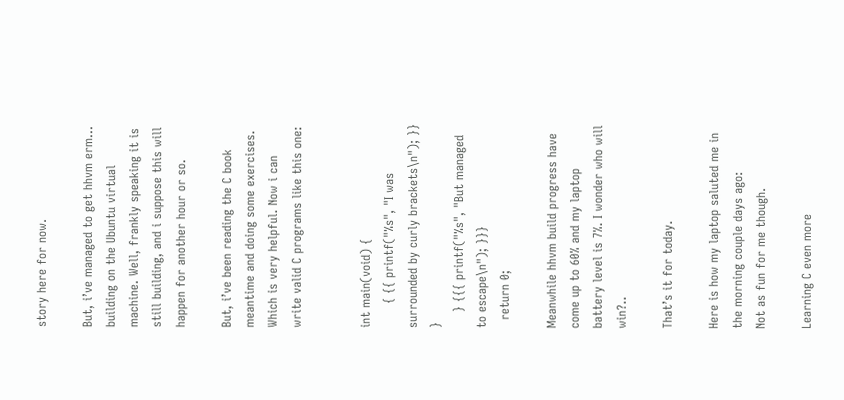story here for now.

But, i’ve managed to get hhvm erm… building on the Ubuntu virtual machine. Well, frankly speaking it is still building, and i suppose this will happen for another hour or so.

But, i’ve been reading the C book meantime and doing some exercises. Which is very helpful. Now i can write valid C programs like this one:


int main(void) {
      { {{ printf("%s", "I was surrounded by curly brackets\n"); }} }
    } {{{ printf("%s", "But managed to escape\n"); }}}
  return 0;

Meanwhile hhvm build progress have come up to 60% and my laptop battery level is 7%. I wonder who will win?..

That’s it for today.

Here is how my laptop saluted me in the morning couple days ago:
Not as fun for me though.

Learning C even more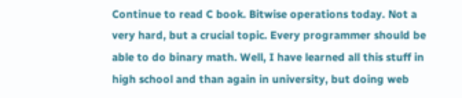Continue to read C book. Bitwise operations today. Not a very hard, but a crucial topic. Every programmer should be able to do binary math. Well, I have learned all this stuff in high school and than again in university, but doing web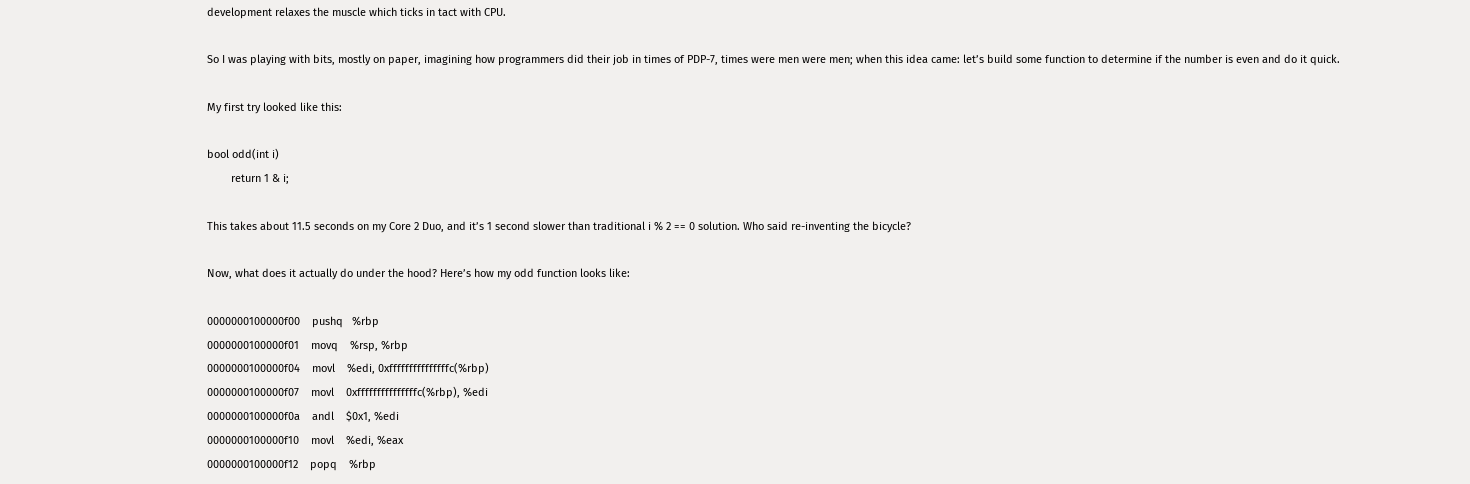development relaxes the muscle which ticks in tact with CPU.

So I was playing with bits, mostly on paper, imagining how programmers did their job in times of PDP-7, times were men were men; when this idea came: let’s build some function to determine if the number is even and do it quick.

My first try looked like this:

bool odd(int i)
        return 1 & i;

This takes about 11.5 seconds on my Core 2 Duo, and it’s 1 second slower than traditional i % 2 == 0 solution. Who said re-inventing the bicycle?

Now, what does it actually do under the hood? Here’s how my odd function looks like:

0000000100000f00    pushq   %rbp
0000000100000f01    movq    %rsp, %rbp
0000000100000f04    movl    %edi, 0xfffffffffffffffc(%rbp)
0000000100000f07    movl    0xfffffffffffffffc(%rbp), %edi
0000000100000f0a    andl    $0x1, %edi
0000000100000f10    movl    %edi, %eax
0000000100000f12    popq    %rbp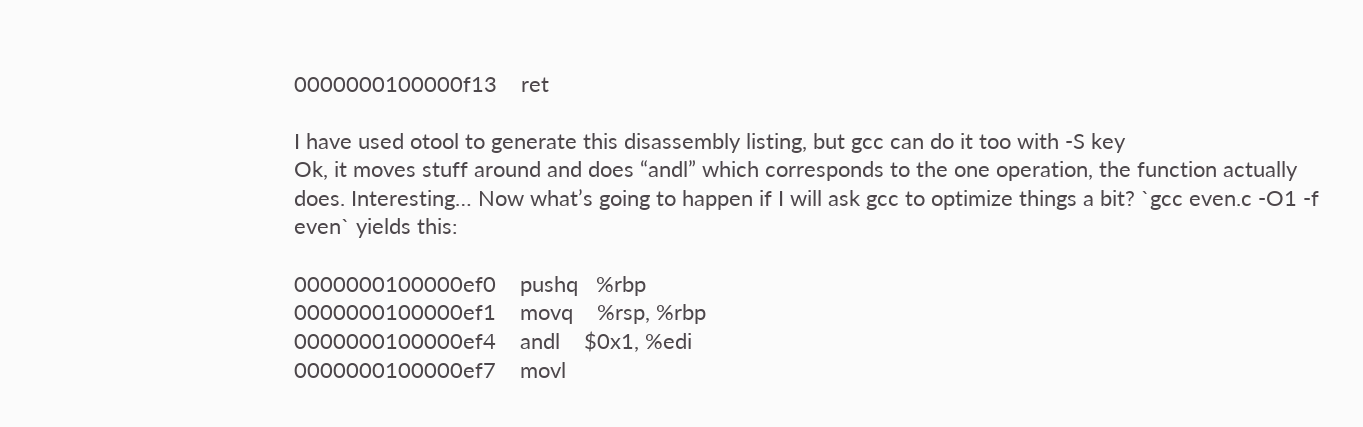0000000100000f13    ret

I have used otool to generate this disassembly listing, but gcc can do it too with -S key
Ok, it moves stuff around and does “andl” which corresponds to the one operation, the function actually does. Interesting… Now what’s going to happen if I will ask gcc to optimize things a bit? `gcc even.c -O1 -f even` yields this:

0000000100000ef0    pushq   %rbp
0000000100000ef1    movq    %rsp, %rbp
0000000100000ef4    andl    $0x1, %edi
0000000100000ef7    movl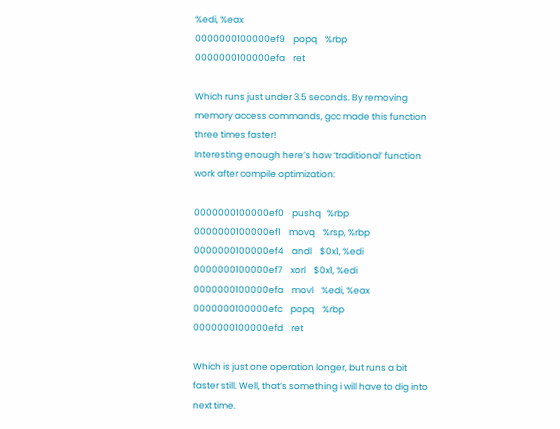%edi, %eax
0000000100000ef9    popq    %rbp
0000000100000efa    ret

Which runs just under 3.5 seconds. By removing memory access commands, gcc made this function three times faster!
Interesting enough here’s how ‘traditional’ function work after compile optimization:

0000000100000ef0    pushq   %rbp
0000000100000ef1    movq    %rsp, %rbp
0000000100000ef4    andl    $0x1, %edi
0000000100000ef7    xorl    $0x1, %edi
0000000100000efa    movl    %edi, %eax
0000000100000efc    popq    %rbp
0000000100000efd    ret

Which is just one operation longer, but runs a bit faster still. Well, that’s something i will have to dig into next time.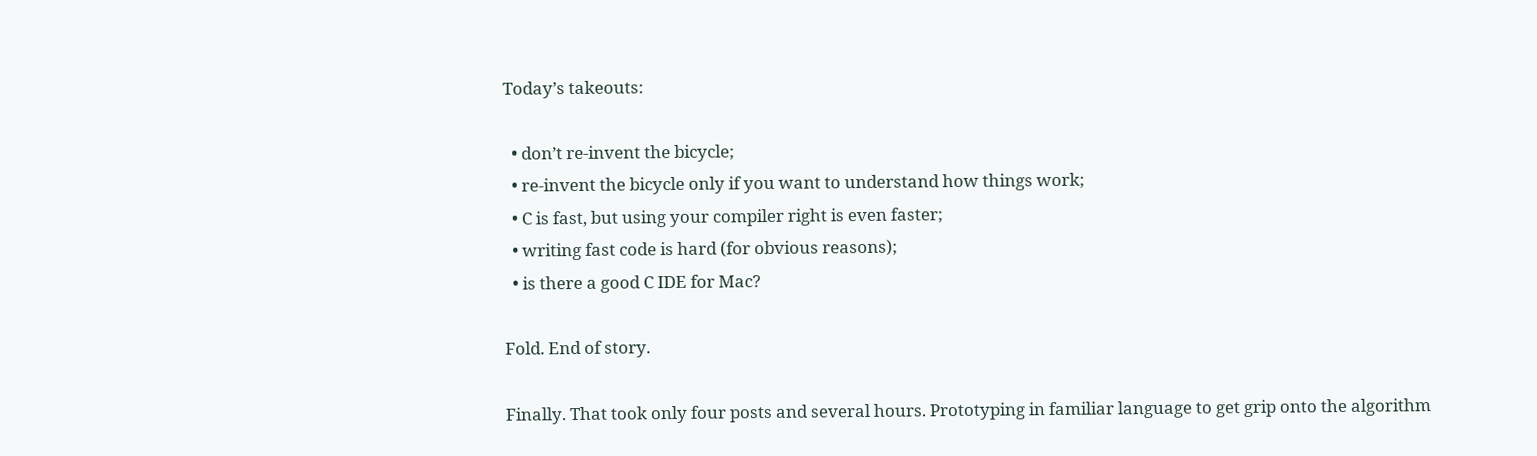Today’s takeouts:

  • don’t re-invent the bicycle;
  • re-invent the bicycle only if you want to understand how things work;
  • C is fast, but using your compiler right is even faster;
  • writing fast code is hard (for obvious reasons);
  • is there a good C IDE for Mac?

Fold. End of story.

Finally. That took only four posts and several hours. Prototyping in familiar language to get grip onto the algorithm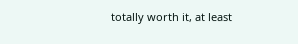totally worth it, at least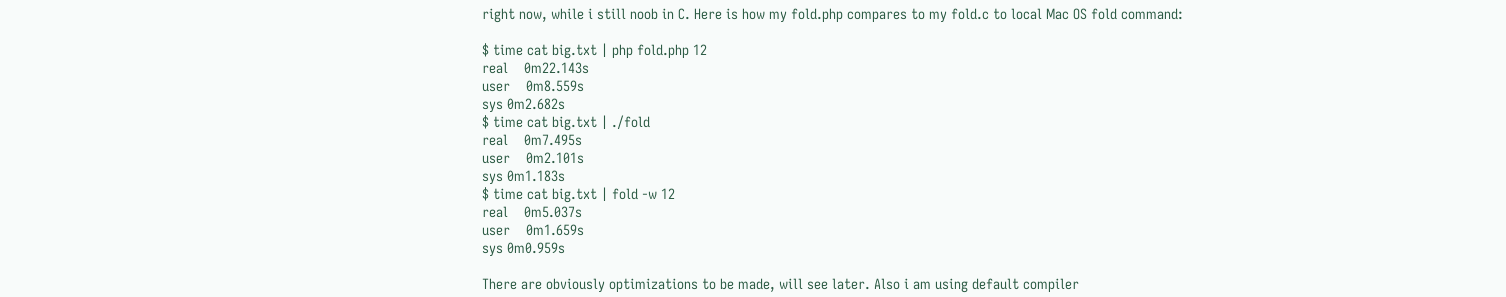right now, while i still noob in C. Here is how my fold.php compares to my fold.c to local Mac OS fold command:

$ time cat big.txt | php fold.php 12
real    0m22.143s
user    0m8.559s
sys 0m2.682s
$ time cat big.txt | ./fold
real    0m7.495s
user    0m2.101s
sys 0m1.183s
$ time cat big.txt | fold -w 12
real    0m5.037s
user    0m1.659s
sys 0m0.959s

There are obviously optimizations to be made, will see later. Also i am using default compiler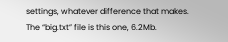settings, whatever difference that makes. The “big.txt” file is this one, 6.2Mb.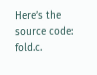Here’s the source code: fold.c.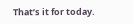That’s it for today.